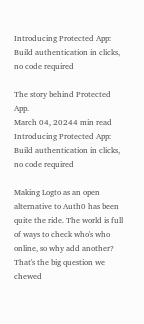Introducing Protected App: Build authentication in clicks, no code required

The story behind Protected App.
March 04, 20244 min read
Introducing Protected App: Build authentication in clicks, no code required

Making Logto as an open alternative to Auth0 has been quite the ride. The world is full of ways to check who's who online, so why add another? That's the big question we chewed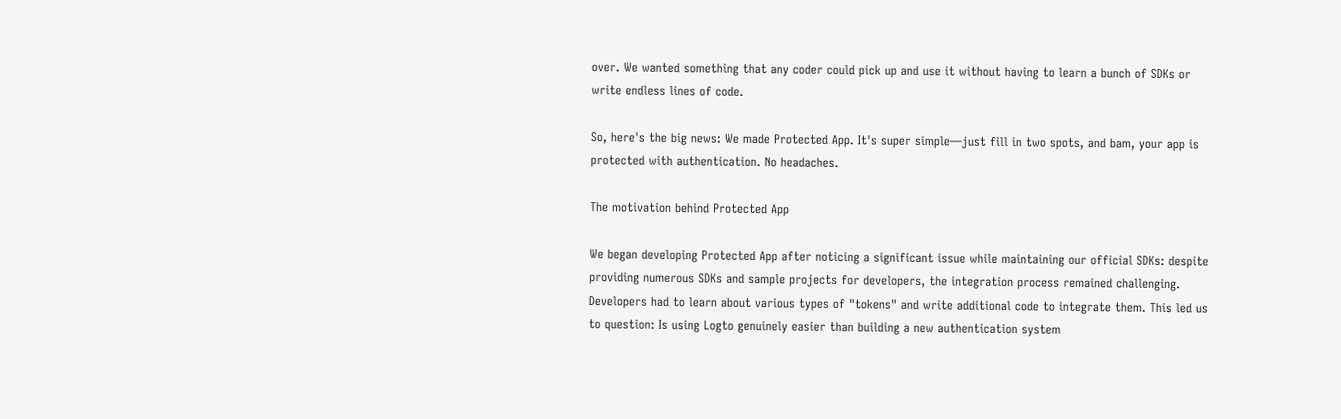over. We wanted something that any coder could pick up and use it without having to learn a bunch of SDKs or write endless lines of code.

So, here's the big news: We made Protected App. It's super simple—just fill in two spots, and bam, your app is protected with authentication. No headaches.

The motivation behind Protected App

We began developing Protected App after noticing a significant issue while maintaining our official SDKs: despite providing numerous SDKs and sample projects for developers, the integration process remained challenging. Developers had to learn about various types of "tokens" and write additional code to integrate them. This led us to question: Is using Logto genuinely easier than building a new authentication system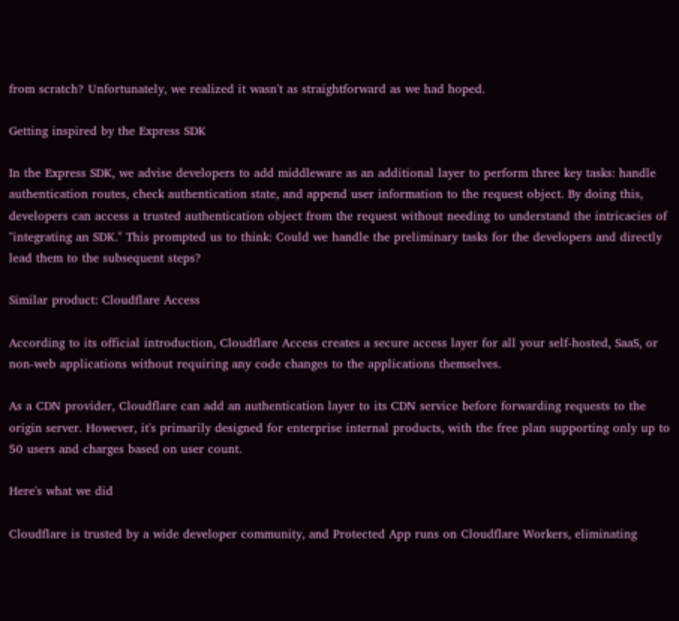from scratch? Unfortunately, we realized it wasn't as straightforward as we had hoped.

Getting inspired by the Express SDK

In the Express SDK, we advise developers to add middleware as an additional layer to perform three key tasks: handle authentication routes, check authentication state, and append user information to the request object. By doing this, developers can access a trusted authentication object from the request without needing to understand the intricacies of "integrating an SDK." This prompted us to think: Could we handle the preliminary tasks for the developers and directly lead them to the subsequent steps?

Similar product: Cloudflare Access

According to its official introduction, Cloudflare Access creates a secure access layer for all your self-hosted, SaaS, or non-web applications without requiring any code changes to the applications themselves.

As a CDN provider, Cloudflare can add an authentication layer to its CDN service before forwarding requests to the origin server. However, it's primarily designed for enterprise internal products, with the free plan supporting only up to 50 users and charges based on user count.

Here's what we did

Cloudflare is trusted by a wide developer community, and Protected App runs on Cloudflare Workers, eliminating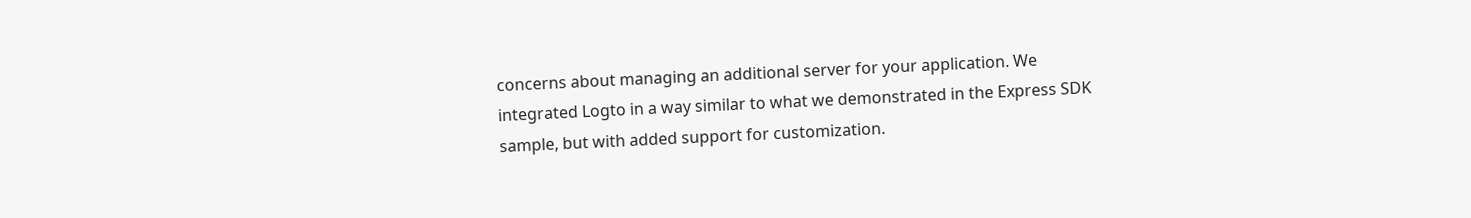concerns about managing an additional server for your application. We integrated Logto in a way similar to what we demonstrated in the Express SDK sample, but with added support for customization.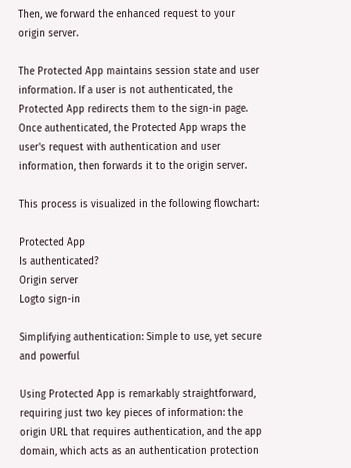Then, we forward the enhanced request to your origin server.

The Protected App maintains session state and user information. If a user is not authenticated, the Protected App redirects them to the sign-in page. Once authenticated, the Protected App wraps the user's request with authentication and user information, then forwards it to the origin server.

This process is visualized in the following flowchart:

Protected App
Is authenticated?
Origin server
Logto sign-in

Simplifying authentication: Simple to use, yet secure and powerful

Using Protected App is remarkably straightforward, requiring just two key pieces of information: the origin URL that requires authentication, and the app domain, which acts as an authentication protection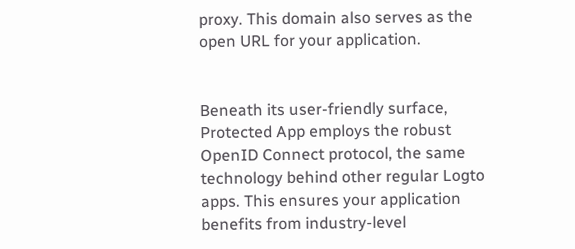proxy. This domain also serves as the open URL for your application.


Beneath its user-friendly surface, Protected App employs the robust OpenID Connect protocol, the same technology behind other regular Logto apps. This ensures your application benefits from industry-level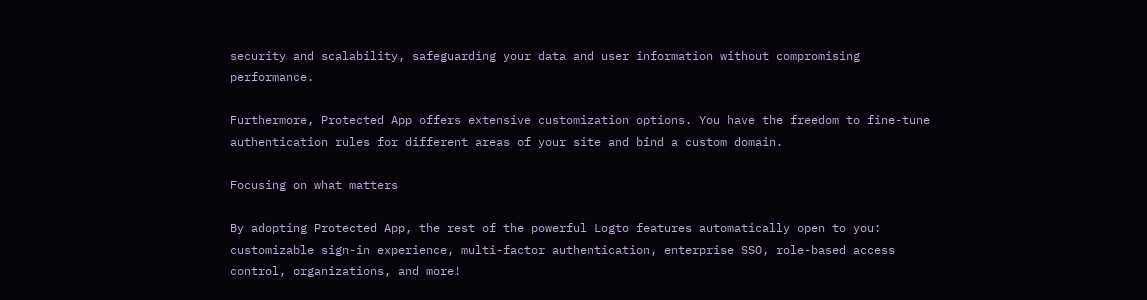security and scalability, safeguarding your data and user information without compromising performance.

Furthermore, Protected App offers extensive customization options. You have the freedom to fine-tune authentication rules for different areas of your site and bind a custom domain.

Focusing on what matters

By adopting Protected App, the rest of the powerful Logto features automatically open to you: customizable sign-in experience, multi-factor authentication, enterprise SSO, role-based access control, organizations, and more!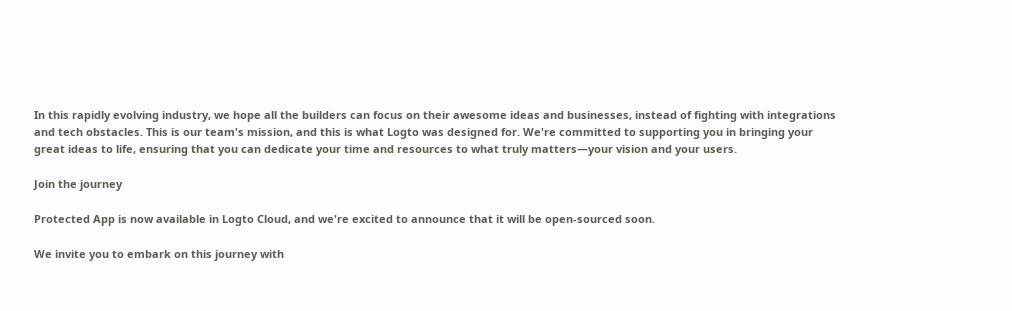In this rapidly evolving industry, we hope all the builders can focus on their awesome ideas and businesses, instead of fighting with integrations and tech obstacles. This is our team's mission, and this is what Logto was designed for. We're committed to supporting you in bringing your great ideas to life, ensuring that you can dedicate your time and resources to what truly matters—your vision and your users.

Join the journey

Protected App is now available in Logto Cloud, and we're excited to announce that it will be open-sourced soon.

We invite you to embark on this journey with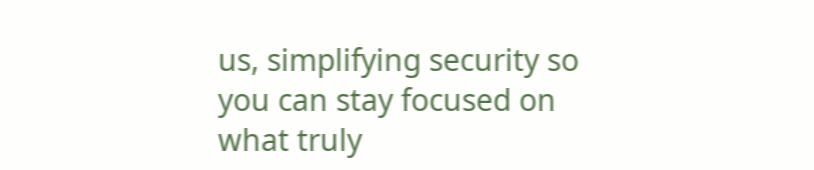us, simplifying security so you can stay focused on what truly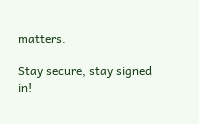matters.

Stay secure, stay signed in!